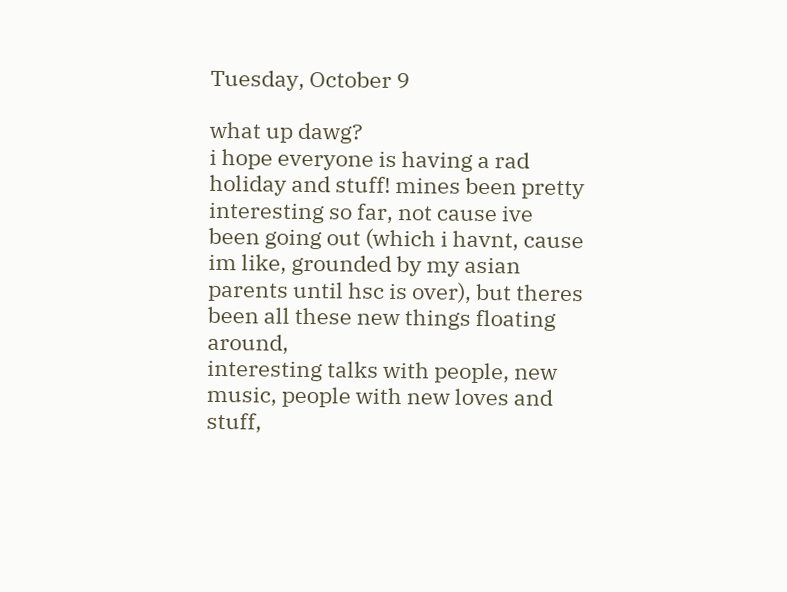Tuesday, October 9

what up dawg?
i hope everyone is having a rad holiday and stuff! mines been pretty interesting so far, not cause ive been going out (which i havnt, cause im like, grounded by my asian parents until hsc is over), but theres been all these new things floating around,
interesting talks with people, new music, people with new loves and stuff,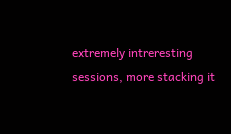extremely intreresting sessions, more stacking it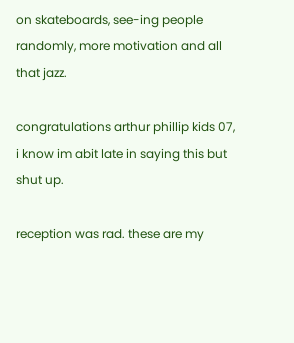on skateboards, see-ing people randomly, more motivation and all that jazz.

congratulations arthur phillip kids 07, i know im abit late in saying this but shut up.

reception was rad. these are my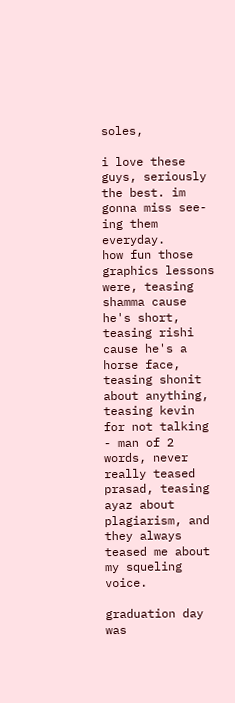soles,

i love these guys, seriously the best. im gonna miss see-ing them everyday.
how fun those graphics lessons were, teasing shamma cause he's short, teasing rishi cause he's a horse face, teasing shonit about anything, teasing kevin for not talking - man of 2 words, never really teased prasad, teasing ayaz about plagiarism, and they always teased me about my squeling voice.

graduation day was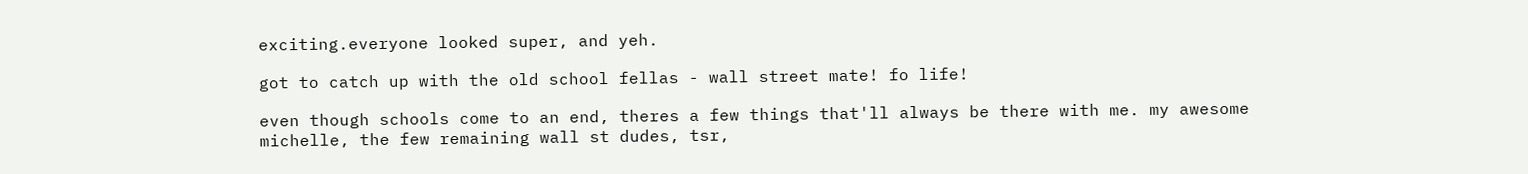exciting.everyone looked super, and yeh.

got to catch up with the old school fellas - wall street mate! fo life!

even though schools come to an end, theres a few things that'll always be there with me. my awesome michelle, the few remaining wall st dudes, tsr,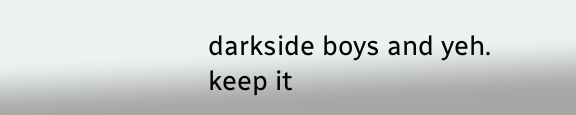darkside boys and yeh.
keep it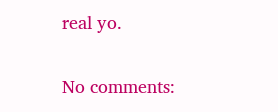real yo.

No comments: